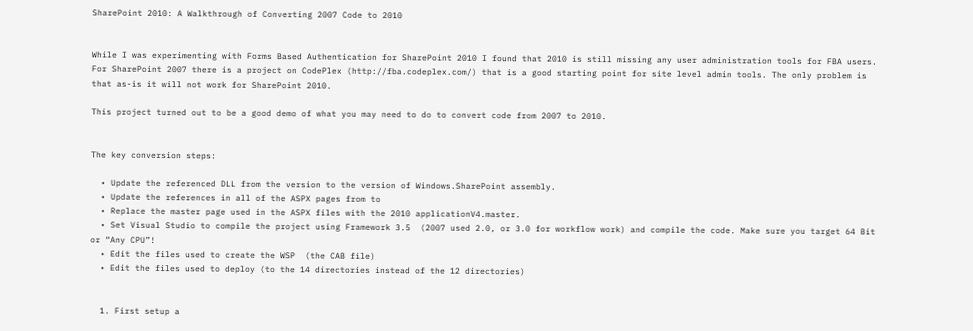SharePoint 2010: A Walkthrough of Converting 2007 Code to 2010


While I was experimenting with Forms Based Authentication for SharePoint 2010 I found that 2010 is still missing any user administration tools for FBA users.  For SharePoint 2007 there is a project on CodePlex (http://fba.codeplex.com/) that is a good starting point for site level admin tools. The only problem is that as-is it will not work for SharePoint 2010.

This project turned out to be a good demo of what you may need to do to convert code from 2007 to 2010.


The key conversion steps:

  • Update the referenced DLL from the version to the version of Windows.SharePoint assembly.
  • Update the references in all of the ASPX pages from to
  • Replace the master page used in the ASPX files with the 2010 applicationV4.master.
  • Set Visual Studio to compile the project using Framework 3.5  (2007 used 2.0, or 3.0 for workflow work) and compile the code. Make sure you target 64 Bit or “Any CPU”!
  • Edit the files used to create the WSP  (the CAB file)
  • Edit the files used to deploy (to the 14 directories instead of the 12 directories)


  1. First setup a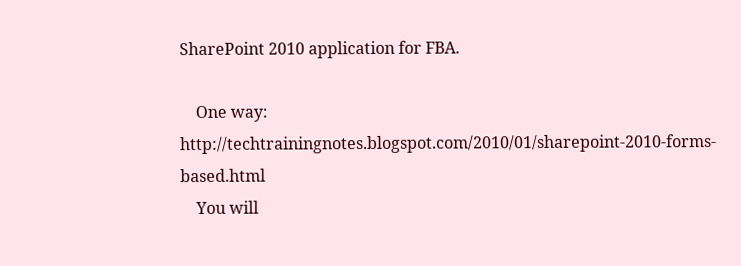SharePoint 2010 application for FBA.

    One way: http://techtrainingnotes.blogspot.com/2010/01/sharepoint-2010-forms-based.html
    You will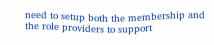need to setup both the membership and the role providers to support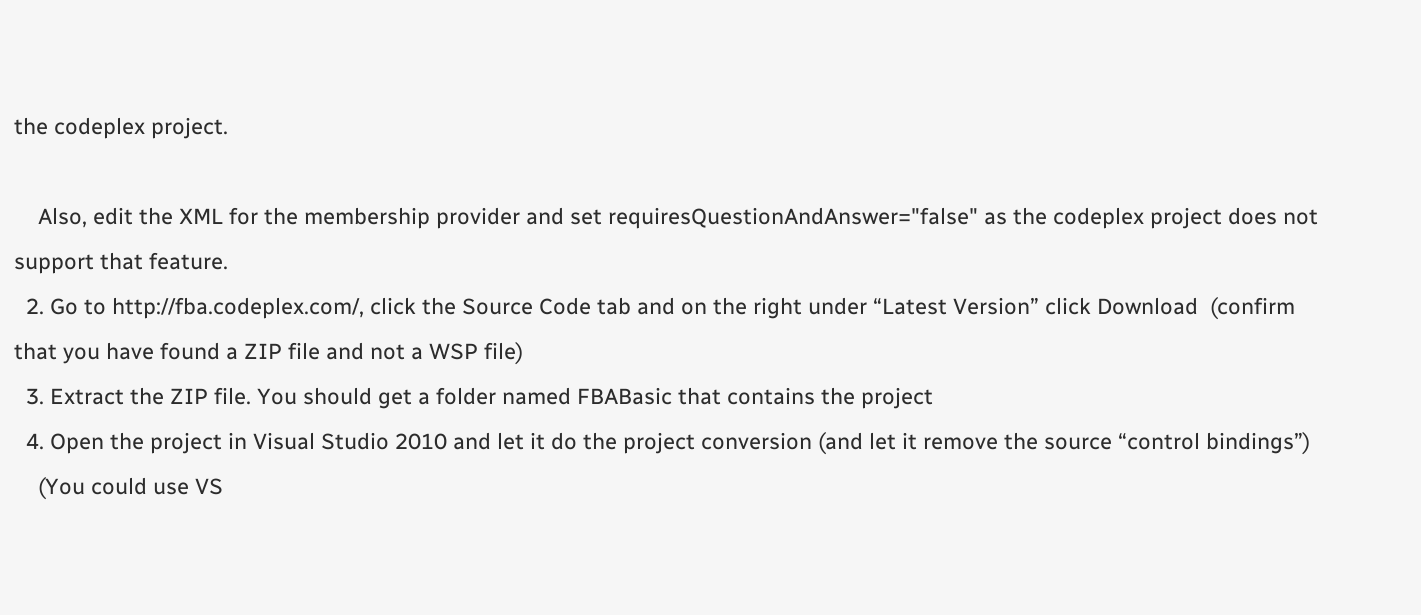the codeplex project.

    Also, edit the XML for the membership provider and set requiresQuestionAndAnswer="false" as the codeplex project does not support that feature.
  2. Go to http://fba.codeplex.com/, click the Source Code tab and on the right under “Latest Version” click Download  (confirm that you have found a ZIP file and not a WSP file)
  3. Extract the ZIP file. You should get a folder named FBABasic that contains the project
  4. Open the project in Visual Studio 2010 and let it do the project conversion (and let it remove the source “control bindings”)
    (You could use VS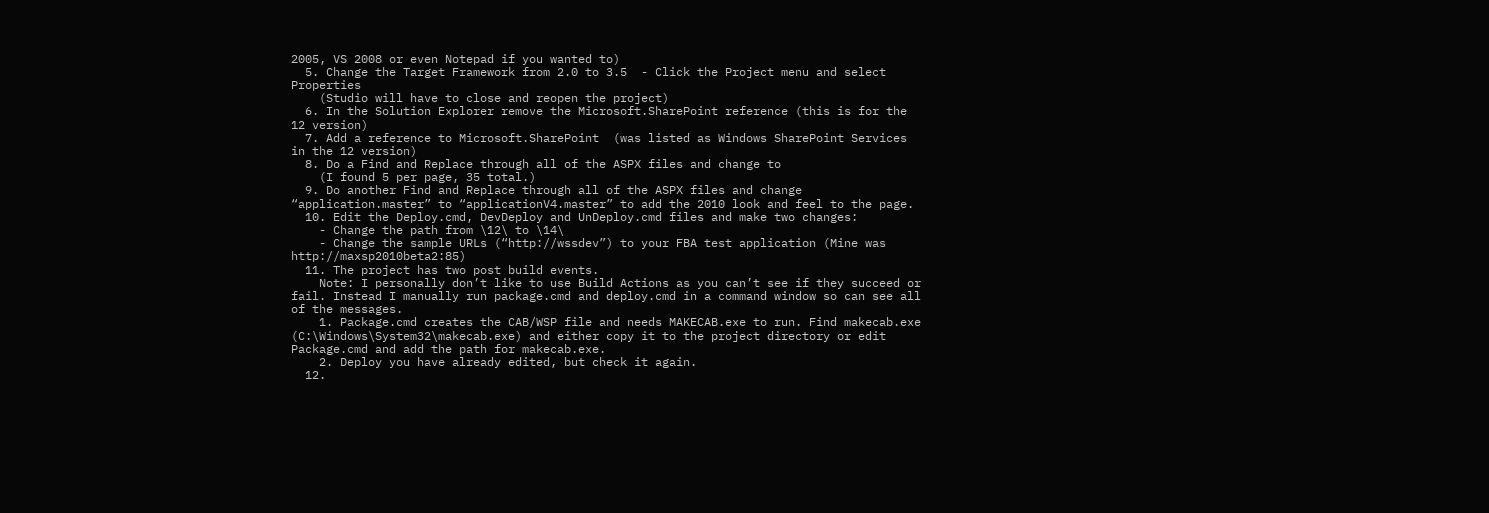2005, VS 2008 or even Notepad if you wanted to)
  5. Change the Target Framework from 2.0 to 3.5  - Click the Project menu and select Properties
    (Studio will have to close and reopen the project)
  6. In the Solution Explorer remove the Microsoft.SharePoint reference (this is for the 12 version)
  7. Add a reference to Microsoft.SharePoint  (was listed as Windows SharePoint Services in the 12 version)
  8. Do a Find and Replace through all of the ASPX files and change to
    (I found 5 per page, 35 total.)
  9. Do another Find and Replace through all of the ASPX files and change “application.master” to “applicationV4.master” to add the 2010 look and feel to the page.
  10. Edit the Deploy.cmd, DevDeploy and UnDeploy.cmd files and make two changes:
    - Change the path from \12\ to \14\
    - Change the sample URLs (“http://wssdev”) to your FBA test application (Mine was http://maxsp2010beta2:85)
  11. The project has two post build events.
    Note: I personally don’t like to use Build Actions as you can’t see if they succeed or fail. Instead I manually run package.cmd and deploy.cmd in a command window so can see all of the messages.
    1. Package.cmd creates the CAB/WSP file and needs MAKECAB.exe to run. Find makecab.exe (C:\Windows\System32\makecab.exe) and either copy it to the project directory or edit Package.cmd and add the path for makecab.exe.
    2. Deploy you have already edited, but check it again.
  12.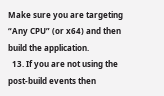Make sure you are targeting “Any CPU” (or x64) and then build the application.
  13. If you are not using the post-build events then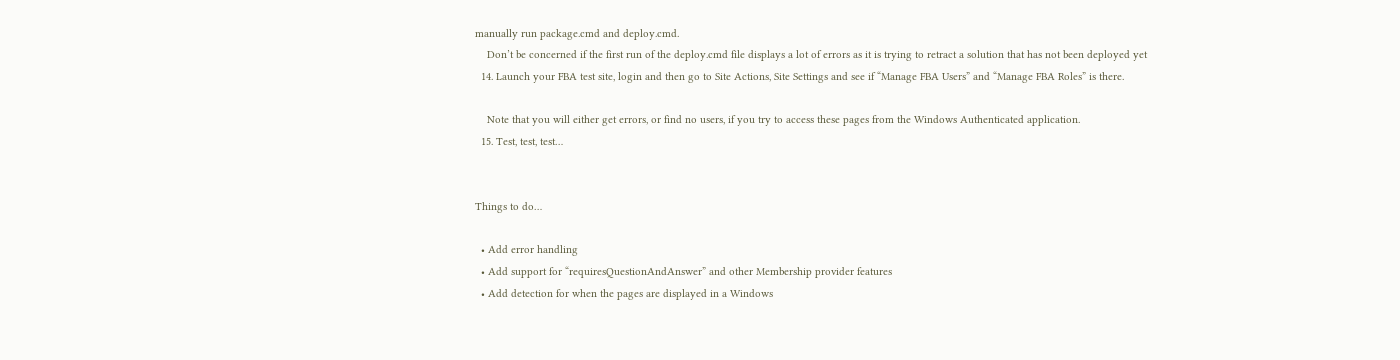manually run package.cmd and deploy.cmd.
    Don’t be concerned if the first run of the deploy.cmd file displays a lot of errors as it is trying to retract a solution that has not been deployed yet
  14. Launch your FBA test site, login and then go to Site Actions, Site Settings and see if “Manage FBA Users” and “Manage FBA Roles” is there.

    Note that you will either get errors, or find no users, if you try to access these pages from the Windows Authenticated application.
  15. Test, test, test…


Things to do…

  • Add error handling
  • Add support for “requiresQuestionAndAnswer” and other Membership provider features
  • Add detection for when the pages are displayed in a Windows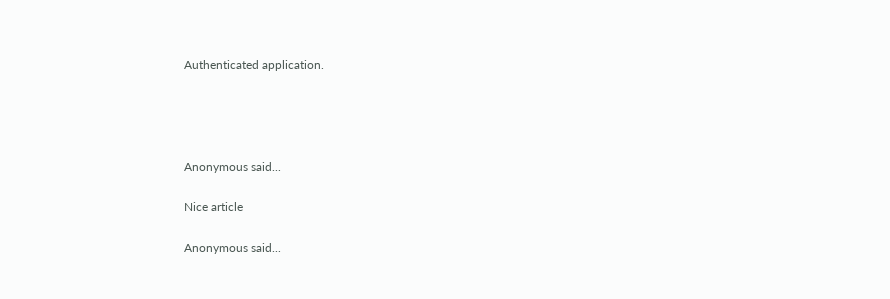Authenticated application.




Anonymous said...

Nice article

Anonymous said...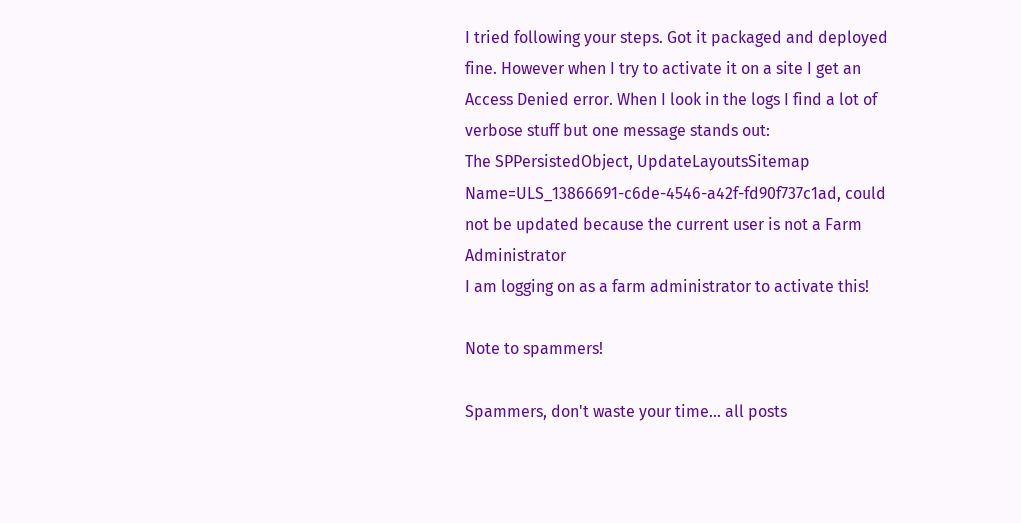I tried following your steps. Got it packaged and deployed fine. However when I try to activate it on a site I get an Access Denied error. When I look in the logs I find a lot of verbose stuff but one message stands out:
The SPPersistedObject, UpdateLayoutsSitemap Name=ULS_13866691-c6de-4546-a42f-fd90f737c1ad, could not be updated because the current user is not a Farm Administrator
I am logging on as a farm administrator to activate this!

Note to spammers!

Spammers, don't waste your time... all posts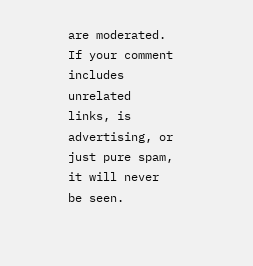are moderated. If your comment includes unrelated links, is advertising, or just pure spam, it will never be seen.